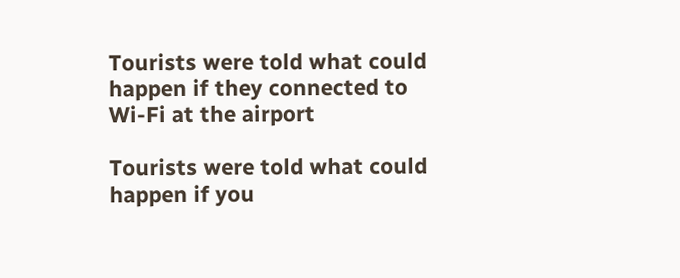Tourists were told what could happen if they connected to Wi-Fi at the airport

Tourists were told what could happen if you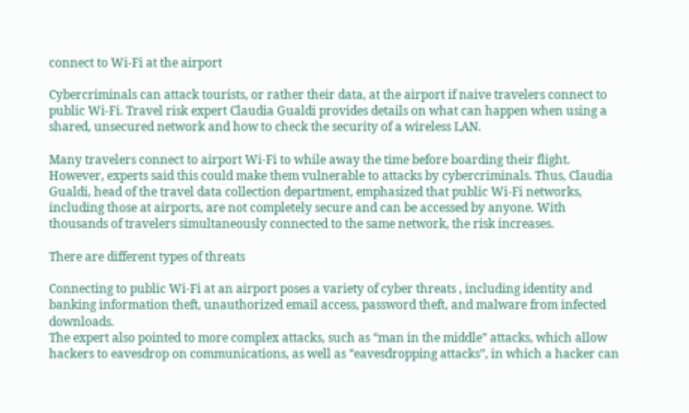connect to Wi-Fi at the airport

Cybercriminals can attack tourists, or rather their data, at the airport if naive travelers connect to public Wi-Fi. Travel risk expert Claudia Gualdi provides details on what can happen when using a shared, unsecured network and how to check the security of a wireless LAN.

Many travelers connect to airport Wi-Fi to while away the time before boarding their flight. However, experts said this could make them vulnerable to attacks by cybercriminals. Thus, Claudia Gualdi, head of the travel data collection department, emphasized that public Wi-Fi networks, including those at airports, are not completely secure and can be accessed by anyone. With thousands of travelers simultaneously connected to the same network, the risk increases.

There are different types of threats

Connecting to public Wi-Fi at an airport poses a variety of cyber threats , including identity and banking information theft, unauthorized email access, password theft, and malware from infected downloads.
The expert also pointed to more complex attacks, such as “man in the middle” attacks, which allow hackers to eavesdrop on communications, as well as “eavesdropping attacks”, in which a hacker can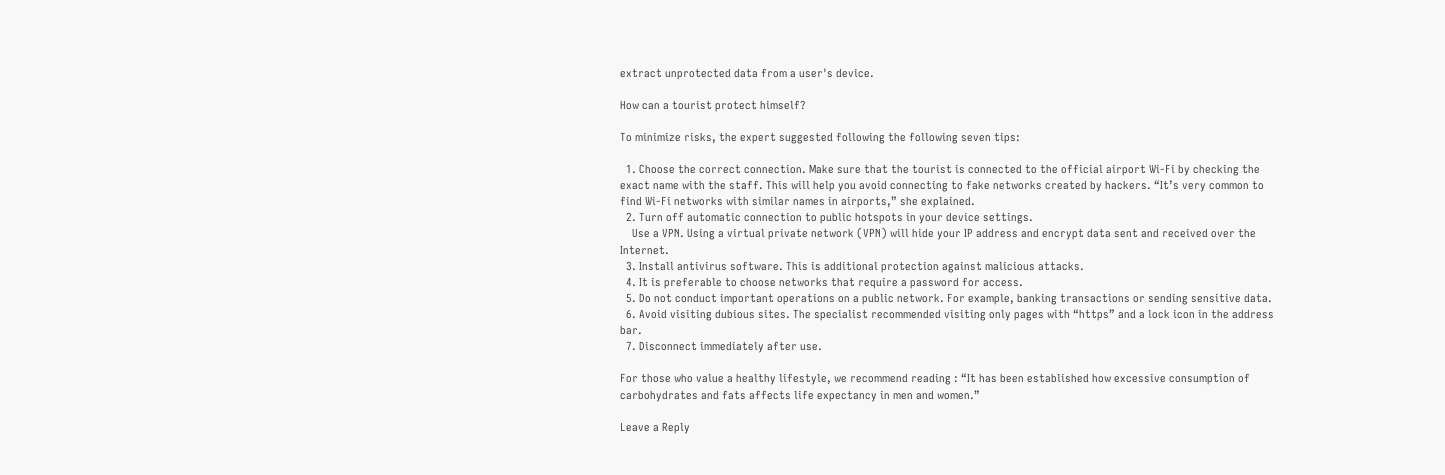extract unprotected data from a user's device.

How can a tourist protect himself?

To minimize risks, the expert suggested following the following seven tips:

  1. Choose the correct connection. Make sure that the tourist is connected to the official airport Wi-Fi by checking the exact name with the staff. This will help you avoid connecting to fake networks created by hackers. “It’s very common to find Wi-Fi networks with similar names in airports,” she explained.
  2. Turn off automatic connection to public hotspots in your device settings.
    Use a VPN. Using a virtual private network (VPN) will hide your IP address and encrypt data sent and received over the Internet.
  3. Install antivirus software. This is additional protection against malicious attacks.
  4. It is preferable to choose networks that require a password for access.
  5. Do not conduct important operations on a public network. For example, banking transactions or sending sensitive data.
  6. Avoid visiting dubious sites. The specialist recommended visiting only pages with “https” and a lock icon in the address bar.
  7. Disconnect immediately after use.

For those who value a healthy lifestyle, we recommend reading : “It has been established how excessive consumption of carbohydrates and fats affects life expectancy in men and women.”

Leave a Reply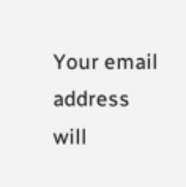Your email address will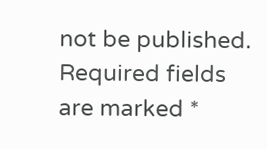not be published. Required fields are marked *